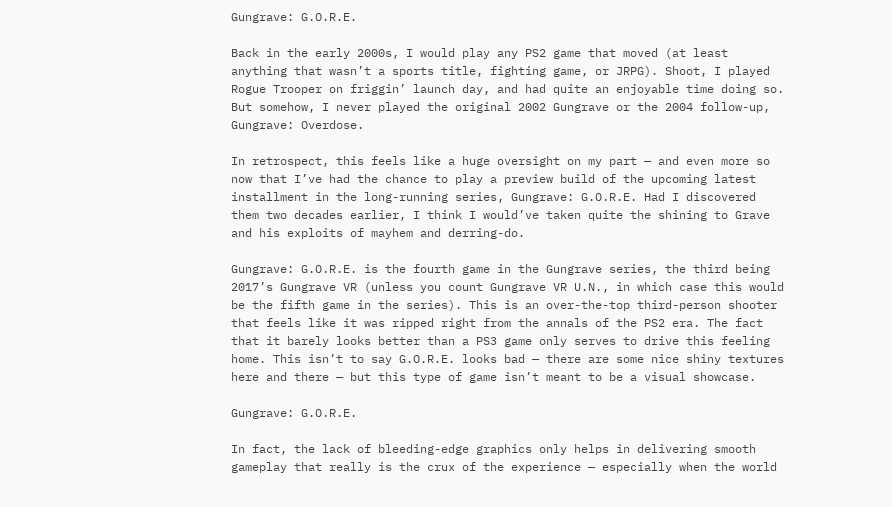Gungrave: G.O.R.E.

Back in the early 2000s, I would play any PS2 game that moved (at least anything that wasn’t a sports title, fighting game, or JRPG). Shoot, I played Rogue Trooper on friggin’ launch day, and had quite an enjoyable time doing so. But somehow, I never played the original 2002 Gungrave or the 2004 follow-up, Gungrave: Overdose.

In retrospect, this feels like a huge oversight on my part — and even more so now that I’ve had the chance to play a preview build of the upcoming latest installment in the long-running series, Gungrave: G.O.R.E. Had I discovered them two decades earlier, I think I would’ve taken quite the shining to Grave and his exploits of mayhem and derring-do.

Gungrave: G.O.R.E. is the fourth game in the Gungrave series, the third being 2017’s Gungrave VR (unless you count Gungrave VR U.N., in which case this would be the fifth game in the series). This is an over-the-top third-person shooter that feels like it was ripped right from the annals of the PS2 era. The fact that it barely looks better than a PS3 game only serves to drive this feeling home. This isn’t to say G.O.R.E. looks bad — there are some nice shiny textures here and there — but this type of game isn’t meant to be a visual showcase.

Gungrave: G.O.R.E.

In fact, the lack of bleeding-edge graphics only helps in delivering smooth gameplay that really is the crux of the experience — especially when the world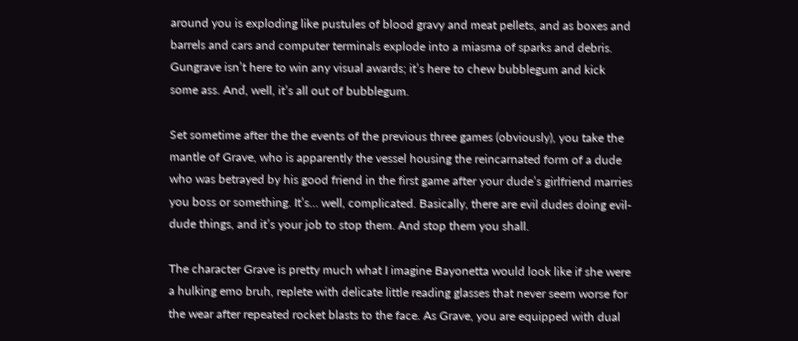around you is exploding like pustules of blood gravy and meat pellets, and as boxes and barrels and cars and computer terminals explode into a miasma of sparks and debris. Gungrave isn’t here to win any visual awards; it’s here to chew bubblegum and kick some ass. And, well, it’s all out of bubblegum.

Set sometime after the the events of the previous three games (obviously), you take the mantle of Grave, who is apparently the vessel housing the reincarnated form of a dude who was betrayed by his good friend in the first game after your dude’s girlfriend marries you boss or something. It’s… well, complicated. Basically, there are evil dudes doing evil-dude things, and it’s your job to stop them. And stop them you shall.

The character Grave is pretty much what I imagine Bayonetta would look like if she were a hulking emo bruh, replete with delicate little reading glasses that never seem worse for the wear after repeated rocket blasts to the face. As Grave, you are equipped with dual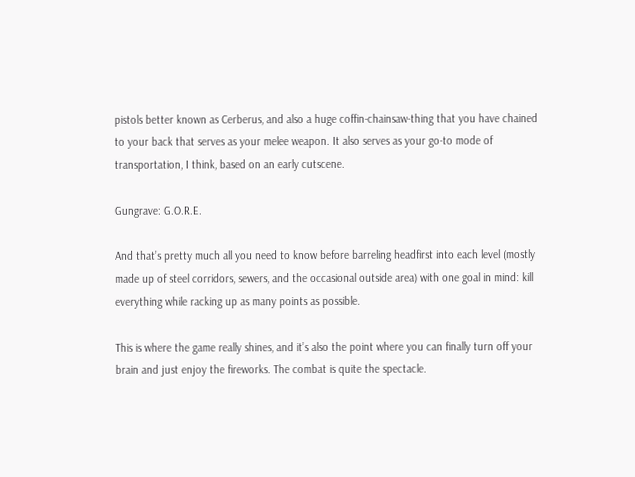pistols better known as Cerberus, and also a huge coffin-chainsaw-thing that you have chained to your back that serves as your melee weapon. It also serves as your go-to mode of transportation, I think, based on an early cutscene.

Gungrave: G.O.R.E.

And that’s pretty much all you need to know before barreling headfirst into each level (mostly made up of steel corridors, sewers, and the occasional outside area) with one goal in mind: kill everything while racking up as many points as possible.

This is where the game really shines, and it’s also the point where you can finally turn off your brain and just enjoy the fireworks. The combat is quite the spectacle.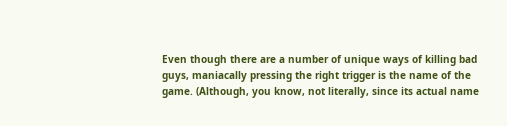Even though there are a number of unique ways of killing bad guys, maniacally pressing the right trigger is the name of the game. (Although, you know, not literally, since its actual name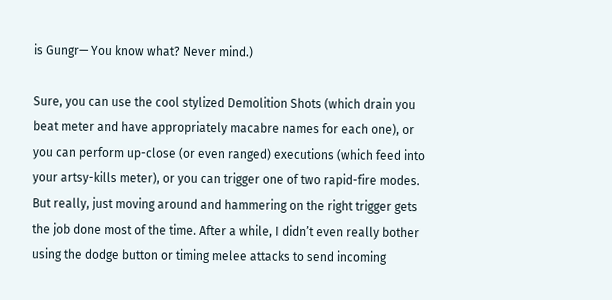is Gungr— You know what? Never mind.)

Sure, you can use the cool stylized Demolition Shots (which drain you beat meter and have appropriately macabre names for each one), or you can perform up-close (or even ranged) executions (which feed into your artsy-kills meter), or you can trigger one of two rapid-fire modes. But really, just moving around and hammering on the right trigger gets the job done most of the time. After a while, I didn’t even really bother using the dodge button or timing melee attacks to send incoming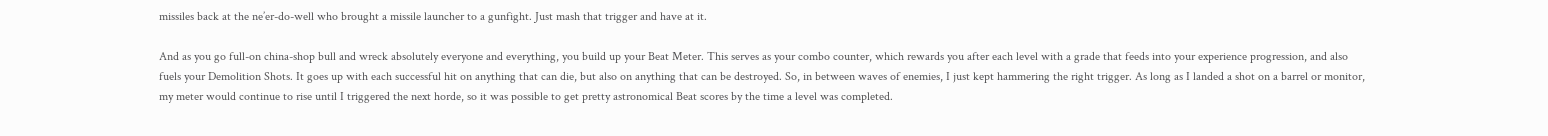missiles back at the ne’er-do-well who brought a missile launcher to a gunfight. Just mash that trigger and have at it.

And as you go full-on china-shop bull and wreck absolutely everyone and everything, you build up your Beat Meter. This serves as your combo counter, which rewards you after each level with a grade that feeds into your experience progression, and also fuels your Demolition Shots. It goes up with each successful hit on anything that can die, but also on anything that can be destroyed. So, in between waves of enemies, I just kept hammering the right trigger. As long as I landed a shot on a barrel or monitor, my meter would continue to rise until I triggered the next horde, so it was possible to get pretty astronomical Beat scores by the time a level was completed.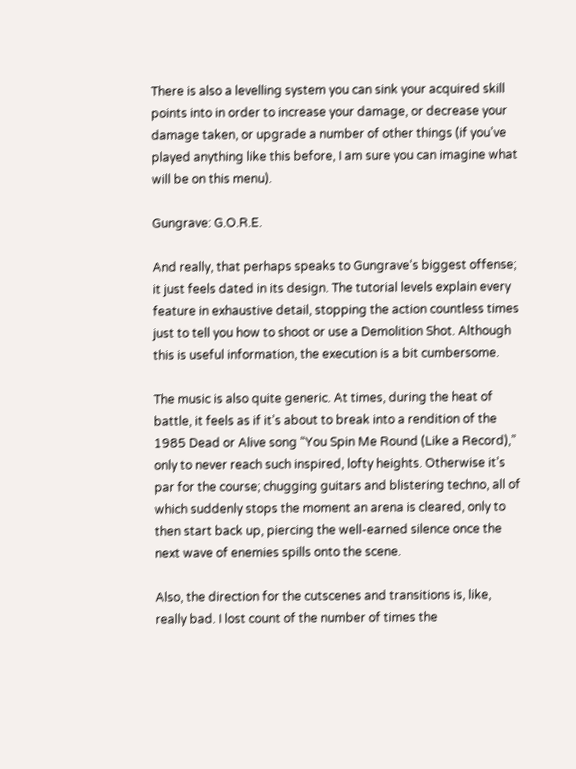There is also a levelling system you can sink your acquired skill points into in order to increase your damage, or decrease your damage taken, or upgrade a number of other things (if you’ve played anything like this before, I am sure you can imagine what will be on this menu).

Gungrave: G.O.R.E.

And really, that perhaps speaks to Gungrave‘s biggest offense; it just feels dated in its design. The tutorial levels explain every feature in exhaustive detail, stopping the action countless times just to tell you how to shoot or use a Demolition Shot. Although this is useful information, the execution is a bit cumbersome.

The music is also quite generic. At times, during the heat of battle, it feels as if it’s about to break into a rendition of the 1985 Dead or Alive song “You Spin Me Round (Like a Record),” only to never reach such inspired, lofty heights. Otherwise it’s par for the course; chugging guitars and blistering techno, all of which suddenly stops the moment an arena is cleared, only to then start back up, piercing the well-earned silence once the next wave of enemies spills onto the scene.

Also, the direction for the cutscenes and transitions is, like, really bad. I lost count of the number of times the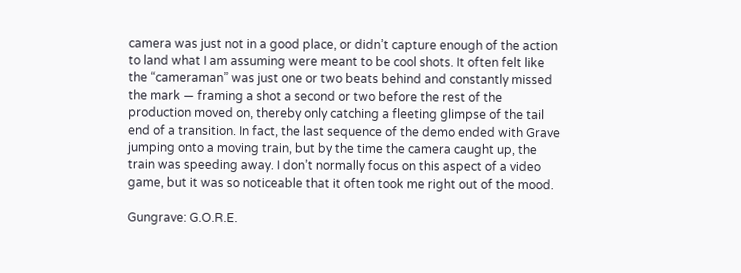camera was just not in a good place, or didn’t capture enough of the action to land what I am assuming were meant to be cool shots. It often felt like the “cameraman” was just one or two beats behind and constantly missed the mark — framing a shot a second or two before the rest of the production moved on, thereby only catching a fleeting glimpse of the tail end of a transition. In fact, the last sequence of the demo ended with Grave jumping onto a moving train, but by the time the camera caught up, the train was speeding away. I don’t normally focus on this aspect of a video game, but it was so noticeable that it often took me right out of the mood.

Gungrave: G.O.R.E.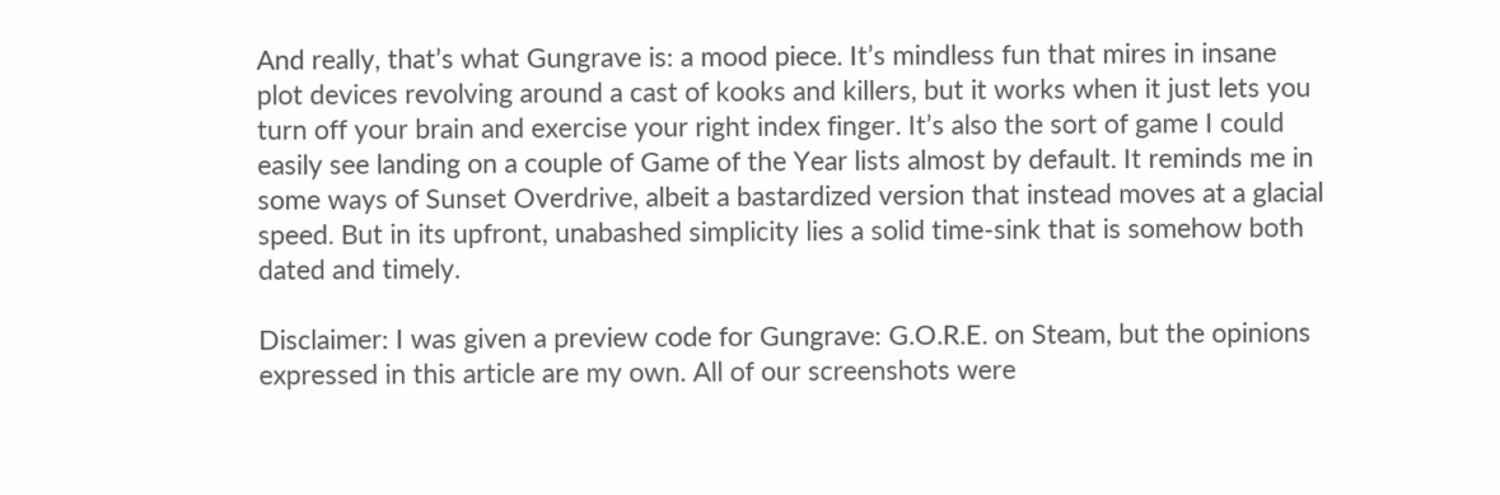And really, that’s what Gungrave is: a mood piece. It’s mindless fun that mires in insane plot devices revolving around a cast of kooks and killers, but it works when it just lets you turn off your brain and exercise your right index finger. It’s also the sort of game I could easily see landing on a couple of Game of the Year lists almost by default. It reminds me in some ways of Sunset Overdrive, albeit a bastardized version that instead moves at a glacial speed. But in its upfront, unabashed simplicity lies a solid time-sink that is somehow both dated and timely.

Disclaimer: I was given a preview code for Gungrave: G.O.R.E. on Steam, but the opinions expressed in this article are my own. All of our screenshots were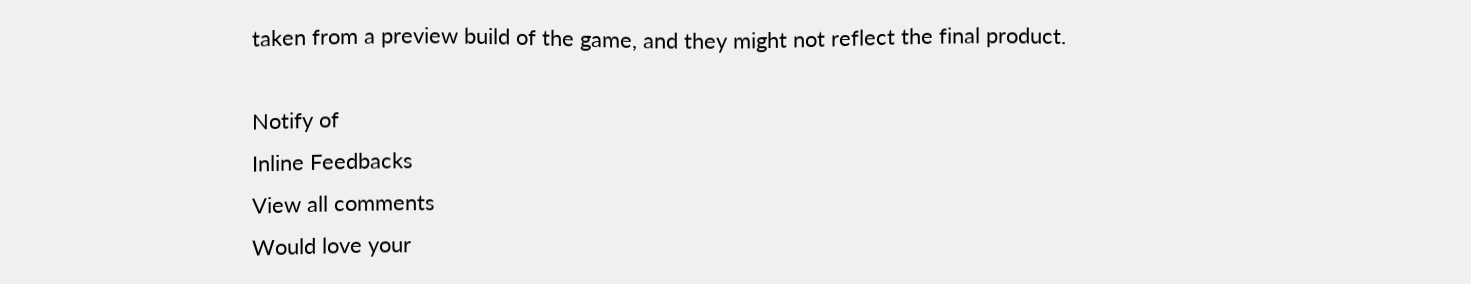taken from a preview build of the game, and they might not reflect the final product.

Notify of
Inline Feedbacks
View all comments
Would love your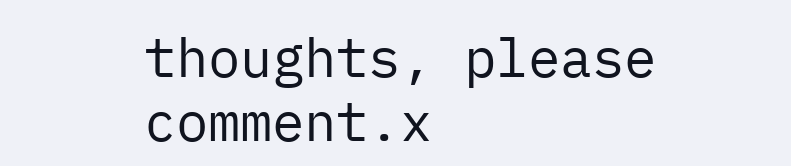thoughts, please comment.x